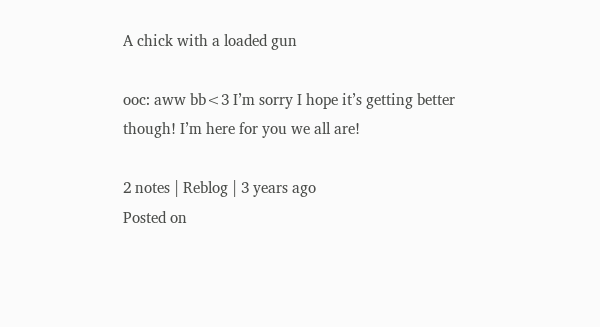A chick with a loaded gun

ooc: aww bb<3 I’m sorry I hope it’s getting better though! I’m here for you we all are!

2 notes | Reblog | 3 years ago
Posted on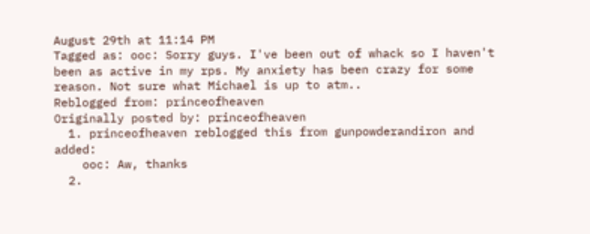August 29th at 11:14 PM
Tagged as: ooc: Sorry guys. I've been out of whack so I haven't been as active in my rps. My anxiety has been crazy for some reason. Not sure what Michael is up to atm..
Reblogged from: princeofheaven
Originally posted by: princeofheaven
  1. princeofheaven reblogged this from gunpowderandiron and added:
    ooc: Aw, thanks
  2.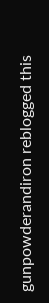gunpowderandiron reblogged this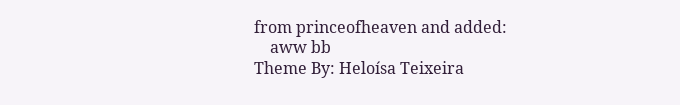from princeofheaven and added:
    aww bb
Theme By: Heloísa Teixeira